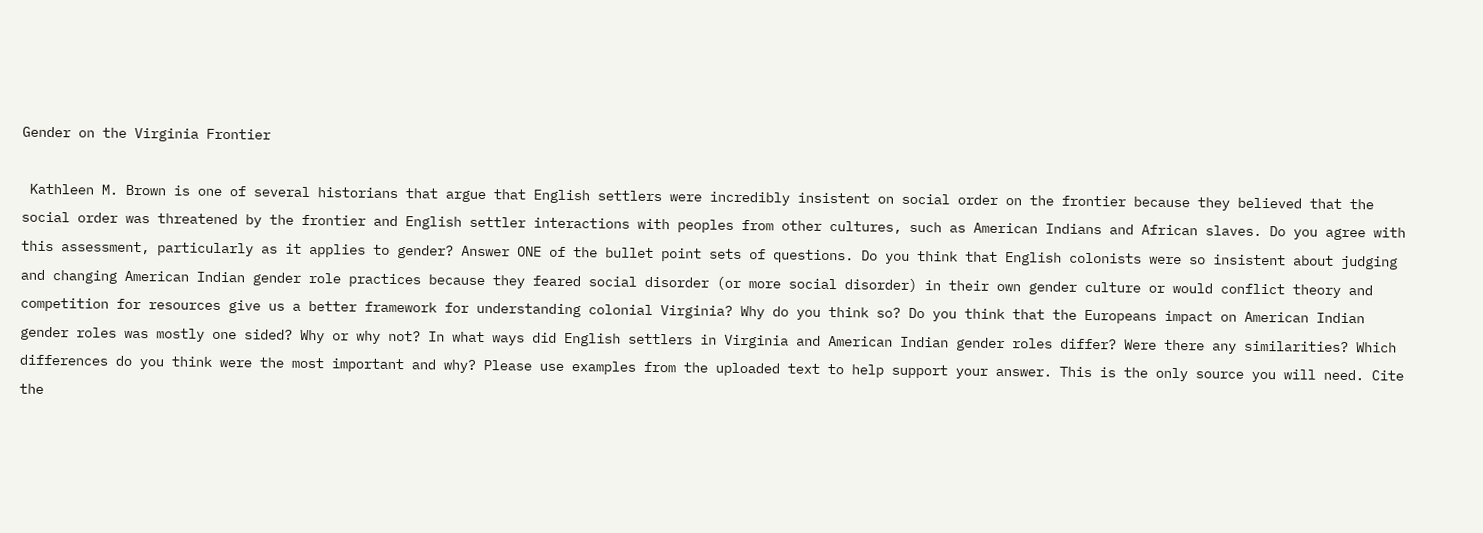Gender on the Virginia Frontier

 Kathleen M. Brown is one of several historians that argue that English settlers were incredibly insistent on social order on the frontier because they believed that the social order was threatened by the frontier and English settler interactions with peoples from other cultures, such as American Indians and African slaves. Do you agree with this assessment, particularly as it applies to gender? Answer ONE of the bullet point sets of questions. Do you think that English colonists were so insistent about judging and changing American Indian gender role practices because they feared social disorder (or more social disorder) in their own gender culture or would conflict theory and competition for resources give us a better framework for understanding colonial Virginia? Why do you think so? Do you think that the Europeans impact on American Indian gender roles was mostly one sided? Why or why not? In what ways did English settlers in Virginia and American Indian gender roles differ? Were there any similarities? Which differences do you think were the most important and why? Please use examples from the uploaded text to help support your answer. This is the only source you will need. Cite the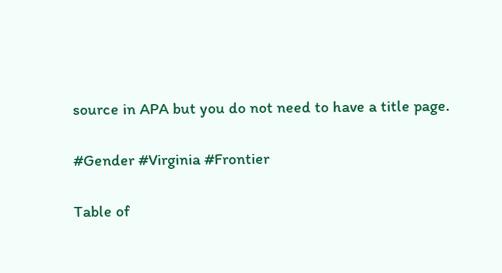source in APA but you do not need to have a title page.

#Gender #Virginia #Frontier

Table of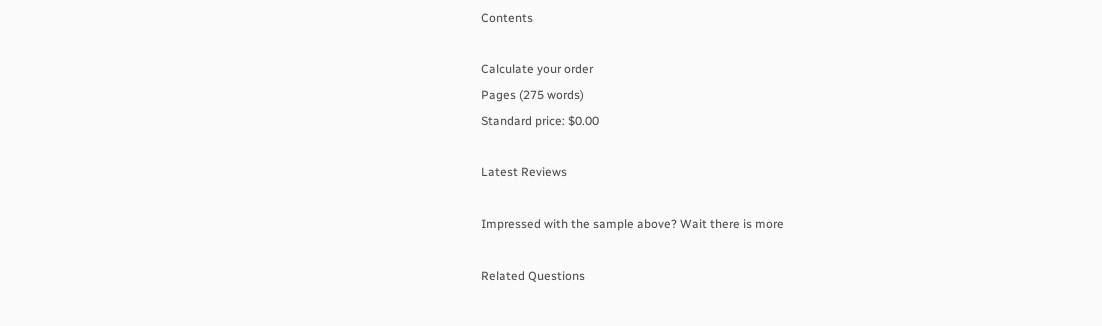Contents

Calculate your order
Pages (275 words)
Standard price: $0.00

Latest Reviews

Impressed with the sample above? Wait there is more

Related Questions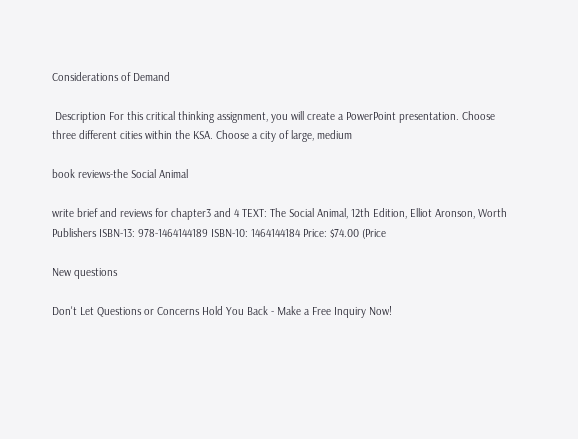Considerations of Demand

 Description For this critical thinking assignment, you will create a PowerPoint presentation. Choose three different cities within the KSA. Choose a city of large, medium

book reviews-the Social Animal

write brief and reviews for chapter3 and 4 TEXT: The Social Animal, 12th Edition, Elliot Aronson, Worth Publishers ISBN-13: 978-1464144189 ISBN-10: 1464144184 Price: $74.00 (Price

New questions

Don't Let Questions or Concerns Hold You Back - Make a Free Inquiry Now!